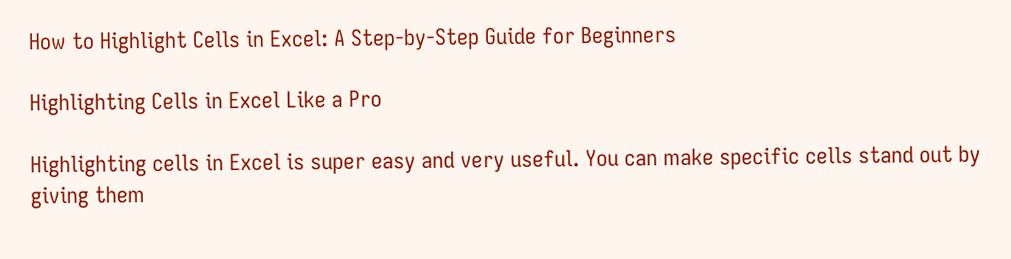How to Highlight Cells in Excel: A Step-by-Step Guide for Beginners

Highlighting Cells in Excel Like a Pro

Highlighting cells in Excel is super easy and very useful. You can make specific cells stand out by giving them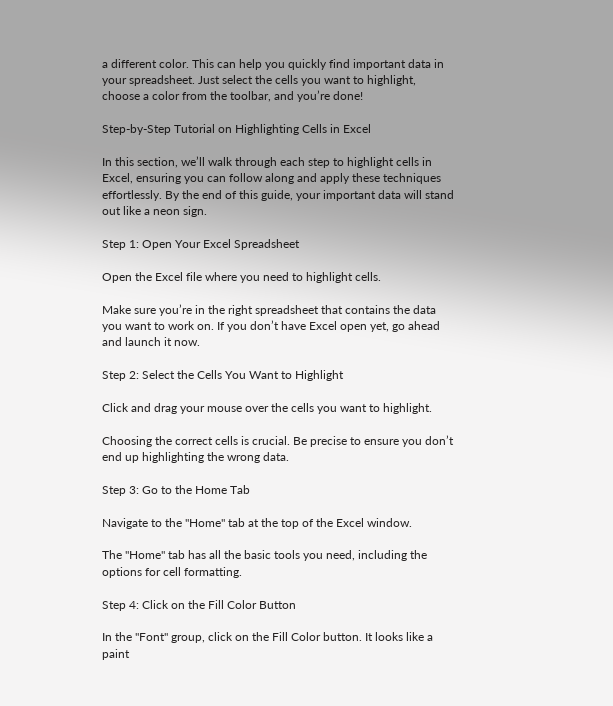a different color. This can help you quickly find important data in your spreadsheet. Just select the cells you want to highlight, choose a color from the toolbar, and you’re done!

Step-by-Step Tutorial on Highlighting Cells in Excel

In this section, we’ll walk through each step to highlight cells in Excel, ensuring you can follow along and apply these techniques effortlessly. By the end of this guide, your important data will stand out like a neon sign.

Step 1: Open Your Excel Spreadsheet

Open the Excel file where you need to highlight cells.

Make sure you’re in the right spreadsheet that contains the data you want to work on. If you don’t have Excel open yet, go ahead and launch it now.

Step 2: Select the Cells You Want to Highlight

Click and drag your mouse over the cells you want to highlight.

Choosing the correct cells is crucial. Be precise to ensure you don’t end up highlighting the wrong data.

Step 3: Go to the Home Tab

Navigate to the "Home" tab at the top of the Excel window.

The "Home" tab has all the basic tools you need, including the options for cell formatting.

Step 4: Click on the Fill Color Button

In the "Font" group, click on the Fill Color button. It looks like a paint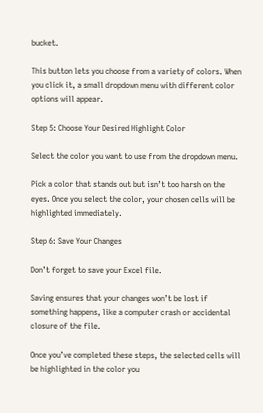bucket.

This button lets you choose from a variety of colors. When you click it, a small dropdown menu with different color options will appear.

Step 5: Choose Your Desired Highlight Color

Select the color you want to use from the dropdown menu.

Pick a color that stands out but isn’t too harsh on the eyes. Once you select the color, your chosen cells will be highlighted immediately.

Step 6: Save Your Changes

Don’t forget to save your Excel file.

Saving ensures that your changes won’t be lost if something happens, like a computer crash or accidental closure of the file.

Once you’ve completed these steps, the selected cells will be highlighted in the color you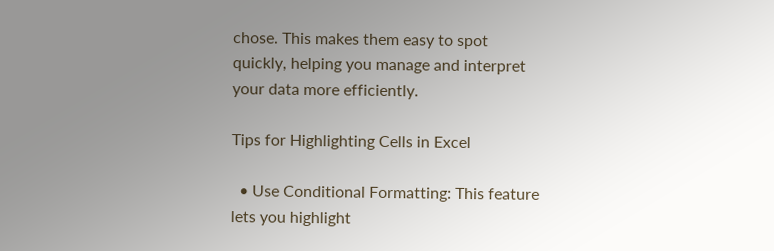chose. This makes them easy to spot quickly, helping you manage and interpret your data more efficiently.

Tips for Highlighting Cells in Excel

  • Use Conditional Formatting: This feature lets you highlight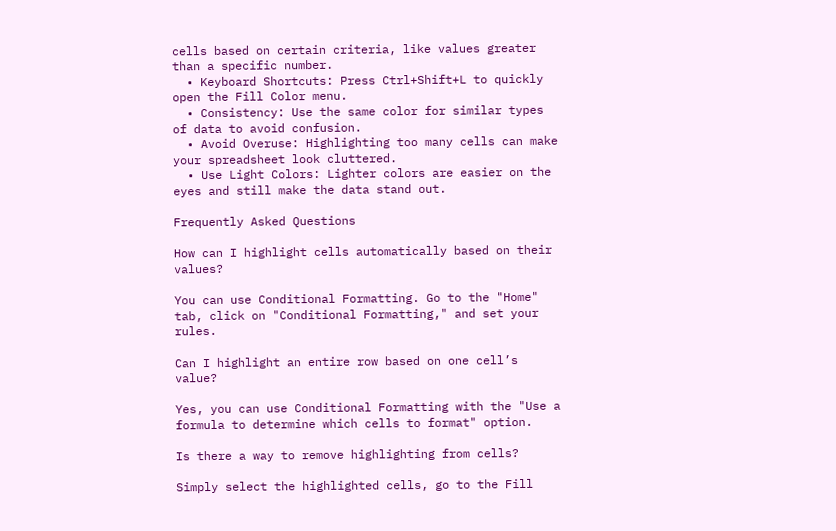cells based on certain criteria, like values greater than a specific number.
  • Keyboard Shortcuts: Press Ctrl+Shift+L to quickly open the Fill Color menu.
  • Consistency: Use the same color for similar types of data to avoid confusion.
  • Avoid Overuse: Highlighting too many cells can make your spreadsheet look cluttered.
  • Use Light Colors: Lighter colors are easier on the eyes and still make the data stand out.

Frequently Asked Questions

How can I highlight cells automatically based on their values?

You can use Conditional Formatting. Go to the "Home" tab, click on "Conditional Formatting," and set your rules.

Can I highlight an entire row based on one cell’s value?

Yes, you can use Conditional Formatting with the "Use a formula to determine which cells to format" option.

Is there a way to remove highlighting from cells?

Simply select the highlighted cells, go to the Fill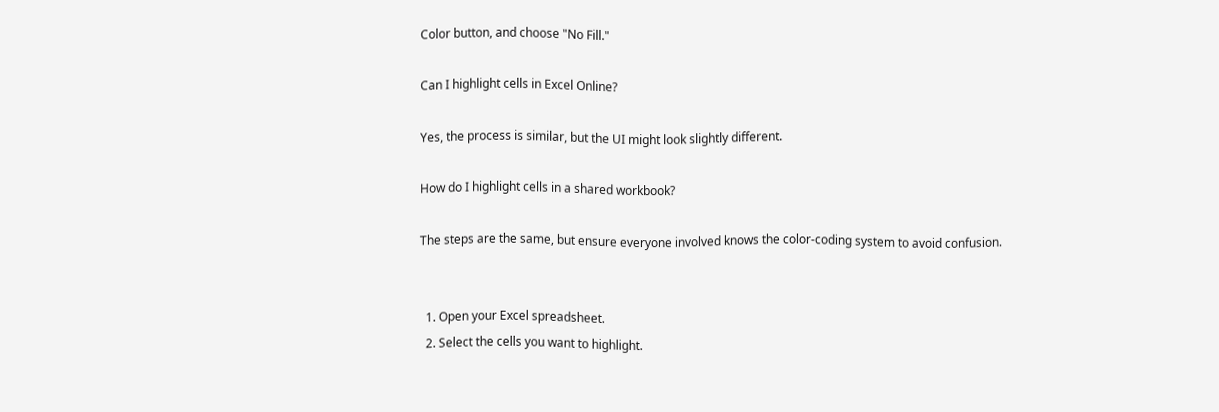Color button, and choose "No Fill."

Can I highlight cells in Excel Online?

Yes, the process is similar, but the UI might look slightly different.

How do I highlight cells in a shared workbook?

The steps are the same, but ensure everyone involved knows the color-coding system to avoid confusion.


  1. Open your Excel spreadsheet.
  2. Select the cells you want to highlight.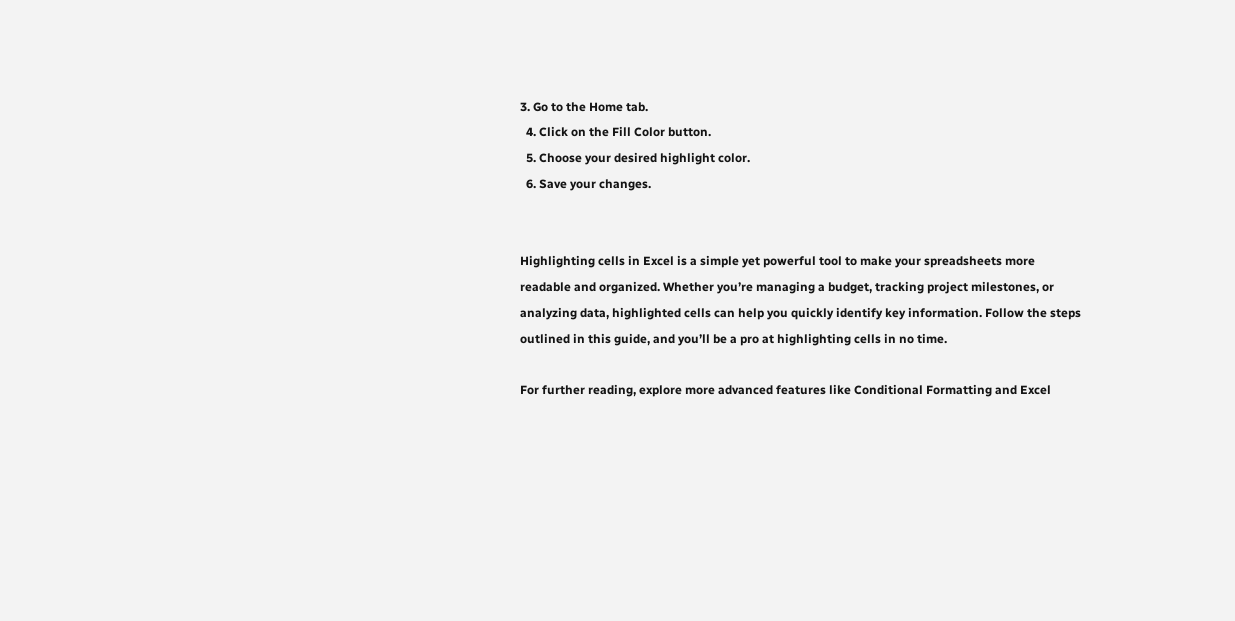3. Go to the Home tab.
  4. Click on the Fill Color button.
  5. Choose your desired highlight color.
  6. Save your changes.


Highlighting cells in Excel is a simple yet powerful tool to make your spreadsheets more readable and organized. Whether you’re managing a budget, tracking project milestones, or analyzing data, highlighted cells can help you quickly identify key information. Follow the steps outlined in this guide, and you’ll be a pro at highlighting cells in no time.

For further reading, explore more advanced features like Conditional Formatting and Excel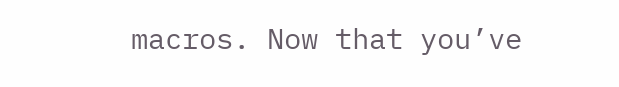macros. Now that you’ve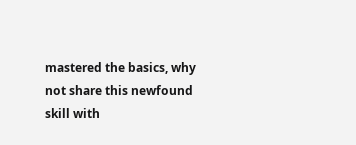mastered the basics, why not share this newfound skill with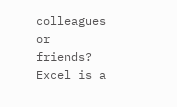colleagues or friends? Excel is a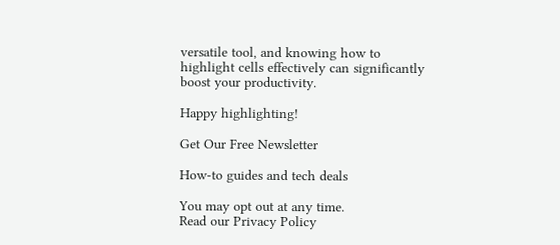versatile tool, and knowing how to highlight cells effectively can significantly boost your productivity.

Happy highlighting!

Get Our Free Newsletter

How-to guides and tech deals

You may opt out at any time.
Read our Privacy Policy